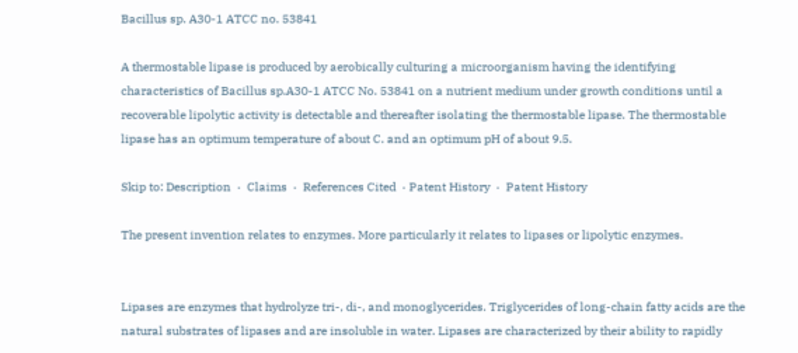Bacillus sp. A30-1 ATCC no. 53841

A thermostable lipase is produced by aerobically culturing a microorganism having the identifying characteristics of Bacillus sp.A30-1 ATCC No. 53841 on a nutrient medium under growth conditions until a recoverable lipolytic activity is detectable and thereafter isolating the thermostable lipase. The thermostable lipase has an optimum temperature of about C. and an optimum pH of about 9.5.

Skip to: Description  ·  Claims  ·  References Cited  · Patent History  ·  Patent History

The present invention relates to enzymes. More particularly it relates to lipases or lipolytic enzymes.


Lipases are enzymes that hydrolyze tri-, di-, and monoglycerides. Triglycerides of long-chain fatty acids are the natural substrates of lipases and are insoluble in water. Lipases are characterized by their ability to rapidly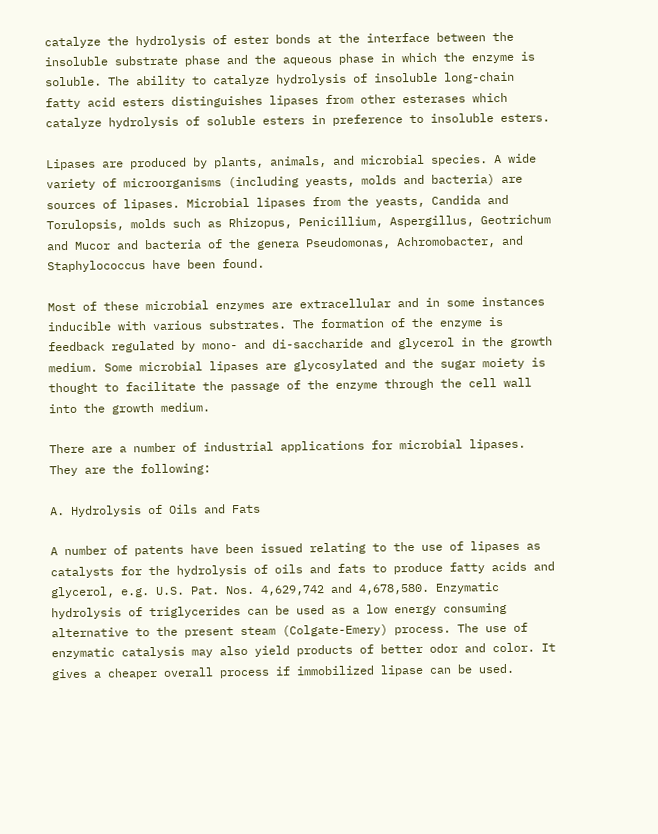catalyze the hydrolysis of ester bonds at the interface between the insoluble substrate phase and the aqueous phase in which the enzyme is soluble. The ability to catalyze hydrolysis of insoluble long-chain fatty acid esters distinguishes lipases from other esterases which catalyze hydrolysis of soluble esters in preference to insoluble esters.

Lipases are produced by plants, animals, and microbial species. A wide variety of microorganisms (including yeasts, molds and bacteria) are sources of lipases. Microbial lipases from the yeasts, Candida and Torulopsis, molds such as Rhizopus, Penicillium, Aspergillus, Geotrichum and Mucor and bacteria of the genera Pseudomonas, Achromobacter, and Staphylococcus have been found.

Most of these microbial enzymes are extracellular and in some instances inducible with various substrates. The formation of the enzyme is feedback regulated by mono- and di-saccharide and glycerol in the growth medium. Some microbial lipases are glycosylated and the sugar moiety is thought to facilitate the passage of the enzyme through the cell wall into the growth medium.

There are a number of industrial applications for microbial lipases. They are the following:

A. Hydrolysis of Oils and Fats

A number of patents have been issued relating to the use of lipases as catalysts for the hydrolysis of oils and fats to produce fatty acids and glycerol, e.g. U.S. Pat. Nos. 4,629,742 and 4,678,580. Enzymatic hydrolysis of triglycerides can be used as a low energy consuming alternative to the present steam (Colgate-Emery) process. The use of enzymatic catalysis may also yield products of better odor and color. It gives a cheaper overall process if immobilized lipase can be used.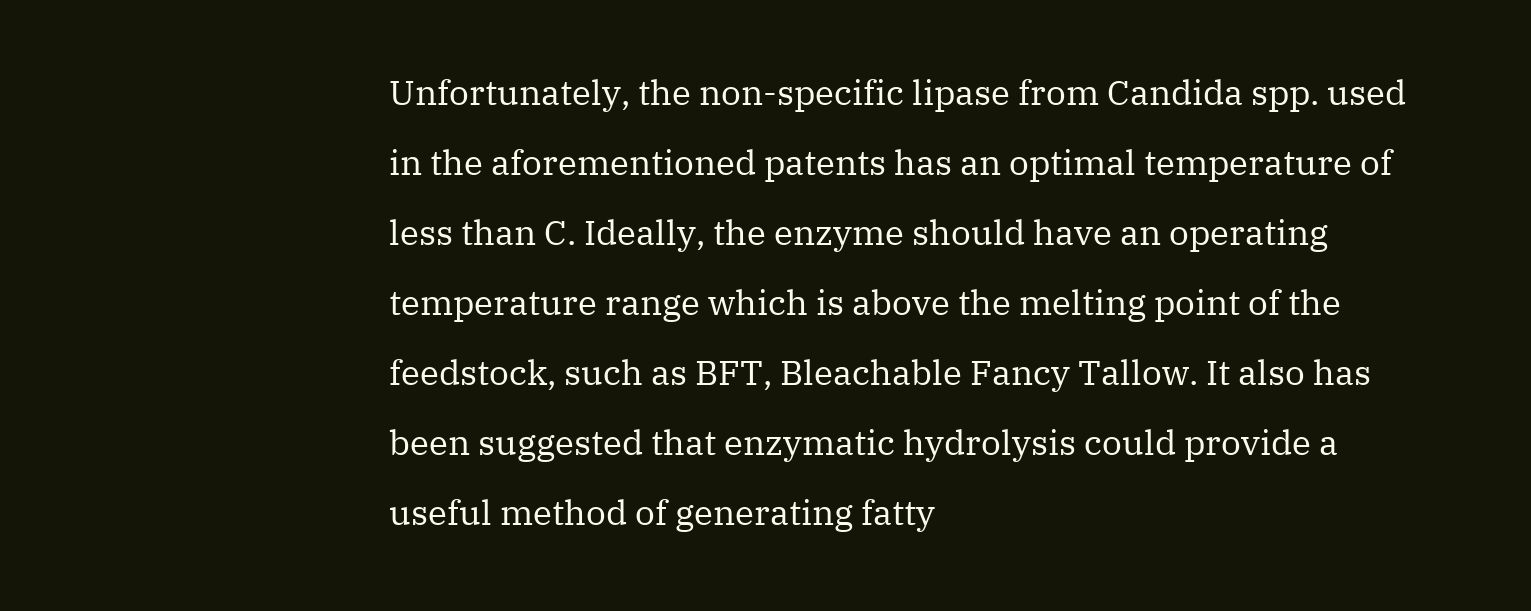Unfortunately, the non-specific lipase from Candida spp. used in the aforementioned patents has an optimal temperature of less than C. Ideally, the enzyme should have an operating temperature range which is above the melting point of the feedstock, such as BFT, Bleachable Fancy Tallow. It also has been suggested that enzymatic hydrolysis could provide a useful method of generating fatty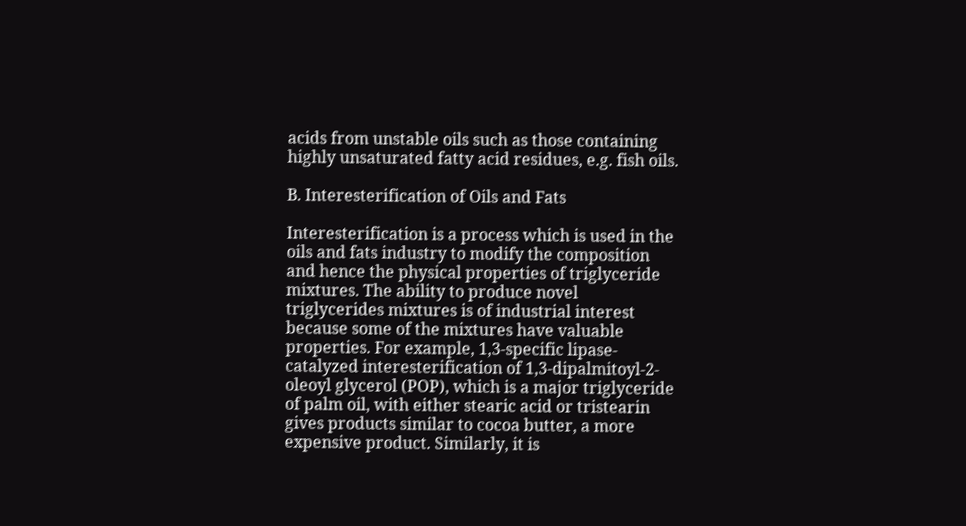acids from unstable oils such as those containing highly unsaturated fatty acid residues, e.g. fish oils.

B. Interesterification of Oils and Fats

Interesterification is a process which is used in the oils and fats industry to modify the composition and hence the physical properties of triglyceride mixtures. The ability to produce novel triglycerides mixtures is of industrial interest because some of the mixtures have valuable properties. For example, 1,3-specific lipase-catalyzed interesterification of 1,3-dipalmitoyl-2-oleoyl glycerol (POP), which is a major triglyceride of palm oil, with either stearic acid or tristearin gives products similar to cocoa butter, a more expensive product. Similarly, it is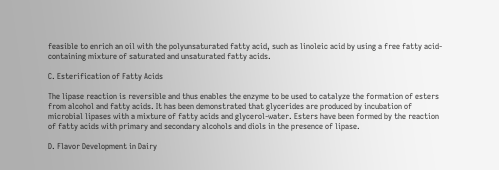feasible to enrich an oil with the polyunsaturated fatty acid, such as linoleic acid by using a free fatty acid-containing mixture of saturated and unsaturated fatty acids.

C. Esterification of Fatty Acids

The lipase reaction is reversible and thus enables the enzyme to be used to catalyze the formation of esters from alcohol and fatty acids. It has been demonstrated that glycerides are produced by incubation of microbial lipases with a mixture of fatty acids and glycerol-water. Esters have been formed by the reaction of fatty acids with primary and secondary alcohols and diols in the presence of lipase.

D. Flavor Development in Dairy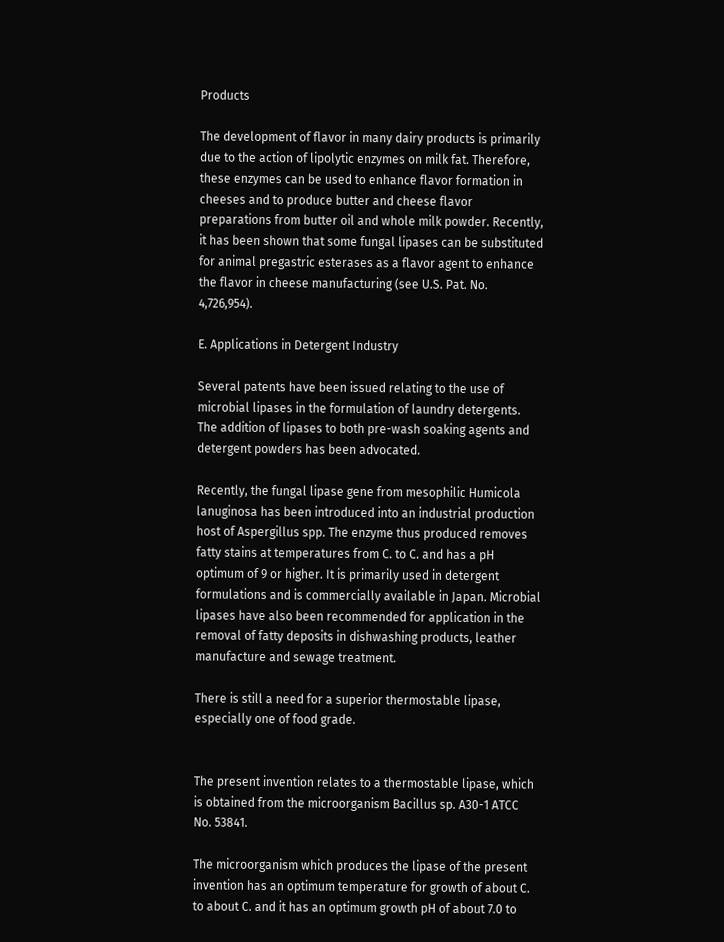Products

The development of flavor in many dairy products is primarily due to the action of lipolytic enzymes on milk fat. Therefore, these enzymes can be used to enhance flavor formation in cheeses and to produce butter and cheese flavor preparations from butter oil and whole milk powder. Recently, it has been shown that some fungal lipases can be substituted for animal pregastric esterases as a flavor agent to enhance the flavor in cheese manufacturing (see U.S. Pat. No. 4,726,954).

E. Applications in Detergent Industry

Several patents have been issued relating to the use of microbial lipases in the formulation of laundry detergents. The addition of lipases to both pre-wash soaking agents and detergent powders has been advocated.

Recently, the fungal lipase gene from mesophilic Humicola lanuginosa has been introduced into an industrial production host of Aspergillus spp. The enzyme thus produced removes fatty stains at temperatures from C. to C. and has a pH optimum of 9 or higher. It is primarily used in detergent formulations and is commercially available in Japan. Microbial lipases have also been recommended for application in the removal of fatty deposits in dishwashing products, leather manufacture and sewage treatment.

There is still a need for a superior thermostable lipase, especially one of food grade.


The present invention relates to a thermostable lipase, which is obtained from the microorganism Bacillus sp. A30-1 ATCC No. 53841.

The microorganism which produces the lipase of the present invention has an optimum temperature for growth of about C. to about C. and it has an optimum growth pH of about 7.0 to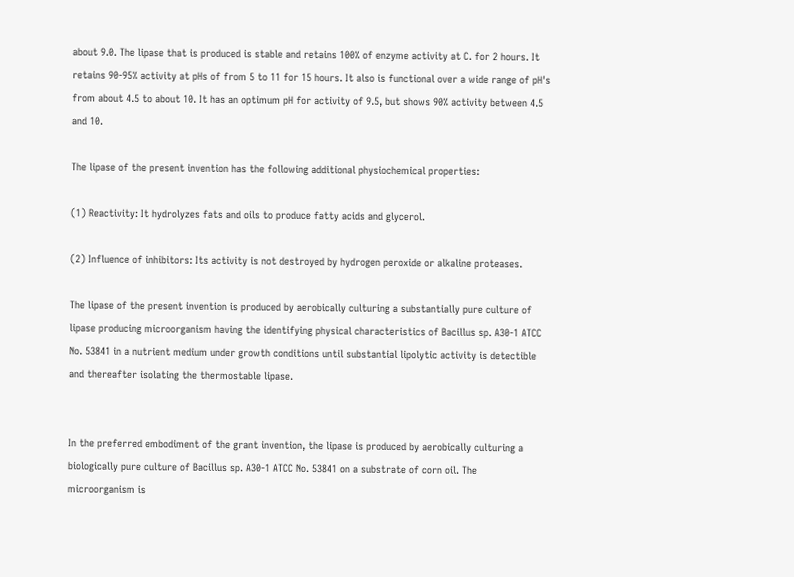about 9.0. The lipase that is produced is stable and retains 100% of enzyme activity at C. for 2 hours. It retains 90-95% activity at pHs of from 5 to 11 for 15 hours. It also is functional over a wide range of pH's from about 4.5 to about 10. It has an optimum pH for activity of 9.5, but shows 90% activity between 4.5 and 10.

The lipase of the present invention has the following additional physiochemical properties:

(1) Reactivity: It hydrolyzes fats and oils to produce fatty acids and glycerol.

(2) Influence of inhibitors: Its activity is not destroyed by hydrogen peroxide or alkaline proteases.

The lipase of the present invention is produced by aerobically culturing a substantially pure culture of lipase producing microorganism having the identifying physical characteristics of Bacillus sp. A30-1 ATCC No. 53841 in a nutrient medium under growth conditions until substantial lipolytic activity is detectible and thereafter isolating the thermostable lipase.


In the preferred embodiment of the grant invention, the lipase is produced by aerobically culturing a biologically pure culture of Bacillus sp. A30-1 ATCC No. 53841 on a substrate of corn oil. The microorganism is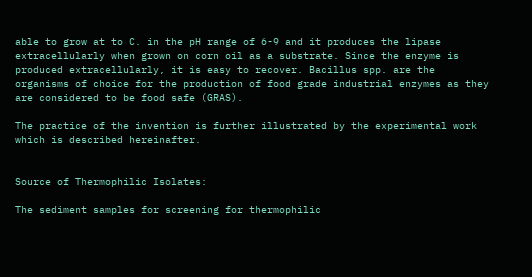able to grow at to C. in the pH range of 6-9 and it produces the lipase extracellularly when grown on corn oil as a substrate. Since the enzyme is produced extracellularly, it is easy to recover. Bacillus spp. are the organisms of choice for the production of food grade industrial enzymes as they are considered to be food safe (GRAS).

The practice of the invention is further illustrated by the experimental work which is described hereinafter.


Source of Thermophilic Isolates:

The sediment samples for screening for thermophilic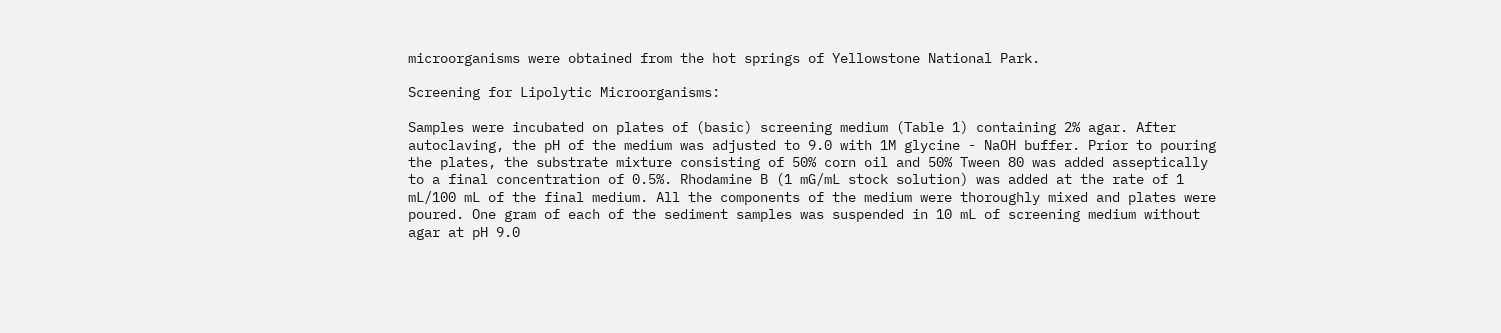microorganisms were obtained from the hot springs of Yellowstone National Park.

Screening for Lipolytic Microorganisms:

Samples were incubated on plates of (basic) screening medium (Table 1) containing 2% agar. After autoclaving, the pH of the medium was adjusted to 9.0 with 1M glycine - NaOH buffer. Prior to pouring the plates, the substrate mixture consisting of 50% corn oil and 50% Tween 80 was added asseptically to a final concentration of 0.5%. Rhodamine B (1 mG/mL stock solution) was added at the rate of 1 mL/100 mL of the final medium. All the components of the medium were thoroughly mixed and plates were poured. One gram of each of the sediment samples was suspended in 10 mL of screening medium without agar at pH 9.0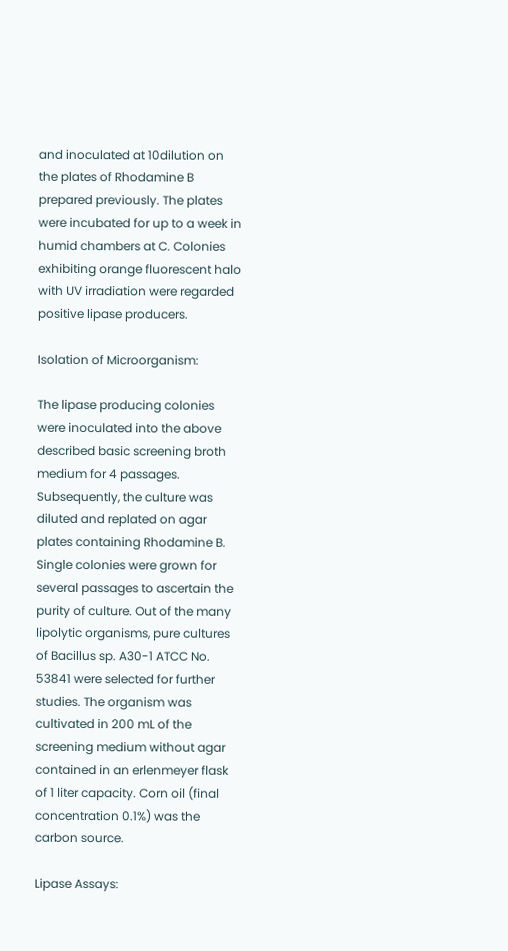and inoculated at 10dilution on the plates of Rhodamine B prepared previously. The plates were incubated for up to a week in humid chambers at C. Colonies exhibiting orange fluorescent halo with UV irradiation were regarded positive lipase producers.

Isolation of Microorganism:

The lipase producing colonies were inoculated into the above described basic screening broth medium for 4 passages. Subsequently, the culture was diluted and replated on agar plates containing Rhodamine B. Single colonies were grown for several passages to ascertain the purity of culture. Out of the many lipolytic organisms, pure cultures of Bacillus sp. A30-1 ATCC No. 53841 were selected for further studies. The organism was cultivated in 200 mL of the screening medium without agar contained in an erlenmeyer flask of 1 liter capacity. Corn oil (final concentration 0.1%) was the carbon source.

Lipase Assays: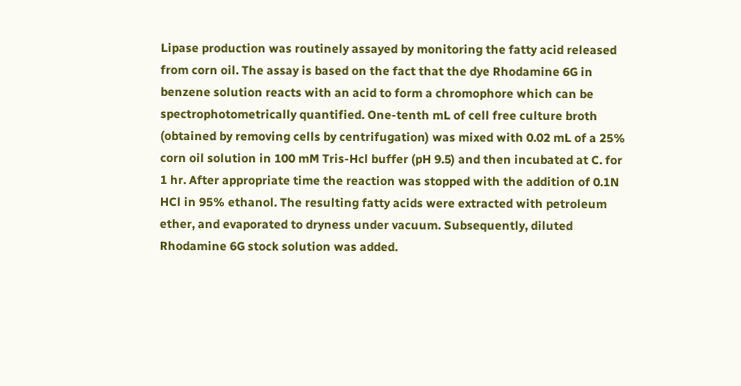Lipase production was routinely assayed by monitoring the fatty acid released from corn oil. The assay is based on the fact that the dye Rhodamine 6G in benzene solution reacts with an acid to form a chromophore which can be spectrophotometrically quantified. One-tenth mL of cell free culture broth (obtained by removing cells by centrifugation) was mixed with 0.02 mL of a 25% corn oil solution in 100 mM Tris-Hcl buffer (pH 9.5) and then incubated at C. for 1 hr. After appropriate time the reaction was stopped with the addition of 0.1N HCl in 95% ethanol. The resulting fatty acids were extracted with petroleum ether, and evaporated to dryness under vacuum. Subsequently, diluted Rhodamine 6G stock solution was added.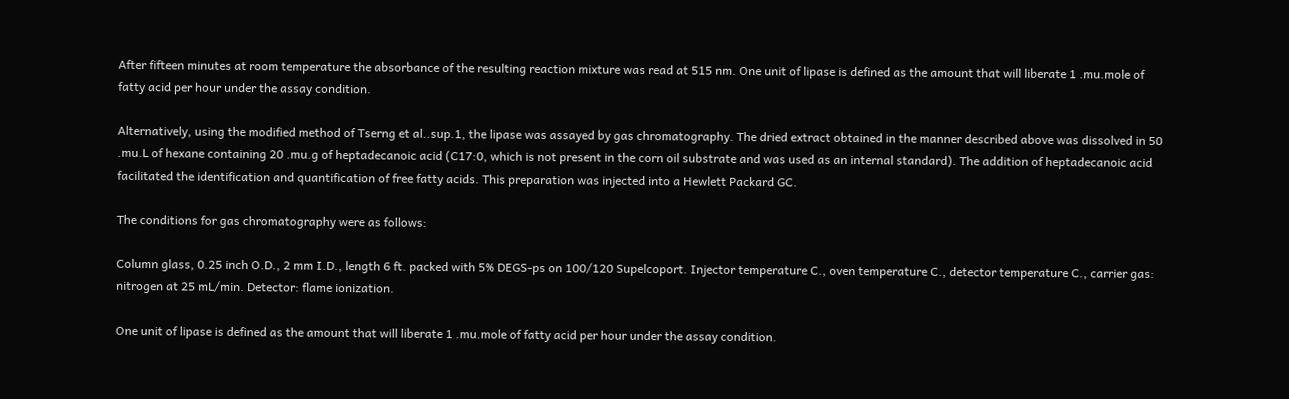After fifteen minutes at room temperature the absorbance of the resulting reaction mixture was read at 515 nm. One unit of lipase is defined as the amount that will liberate 1 .mu.mole of fatty acid per hour under the assay condition.

Alternatively, using the modified method of Tserng et al..sup.1, the lipase was assayed by gas chromatography. The dried extract obtained in the manner described above was dissolved in 50 .mu.L of hexane containing 20 .mu.g of heptadecanoic acid (C17:0, which is not present in the corn oil substrate and was used as an internal standard). The addition of heptadecanoic acid facilitated the identification and quantification of free fatty acids. This preparation was injected into a Hewlett Packard GC.

The conditions for gas chromatography were as follows:

Column glass, 0.25 inch O.D., 2 mm I.D., length 6 ft. packed with 5% DEGS-ps on 100/120 Supelcoport. Injector temperature C., oven temperature C., detector temperature C., carrier gas: nitrogen at 25 mL/min. Detector: flame ionization.

One unit of lipase is defined as the amount that will liberate 1 .mu.mole of fatty acid per hour under the assay condition.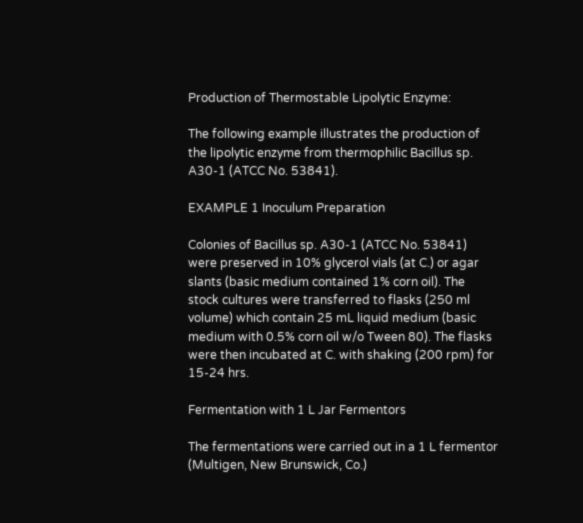Production of Thermostable Lipolytic Enzyme:

The following example illustrates the production of the lipolytic enzyme from thermophilic Bacillus sp. A30-1 (ATCC No. 53841).

EXAMPLE 1 Inoculum Preparation

Colonies of Bacillus sp. A30-1 (ATCC No. 53841) were preserved in 10% glycerol vials (at C.) or agar slants (basic medium contained 1% corn oil). The stock cultures were transferred to flasks (250 ml volume) which contain 25 mL liquid medium (basic medium with 0.5% corn oil w/o Tween 80). The flasks were then incubated at C. with shaking (200 rpm) for 15-24 hrs.

Fermentation with 1 L Jar Fermentors

The fermentations were carried out in a 1 L fermentor (Multigen, New Brunswick, Co.)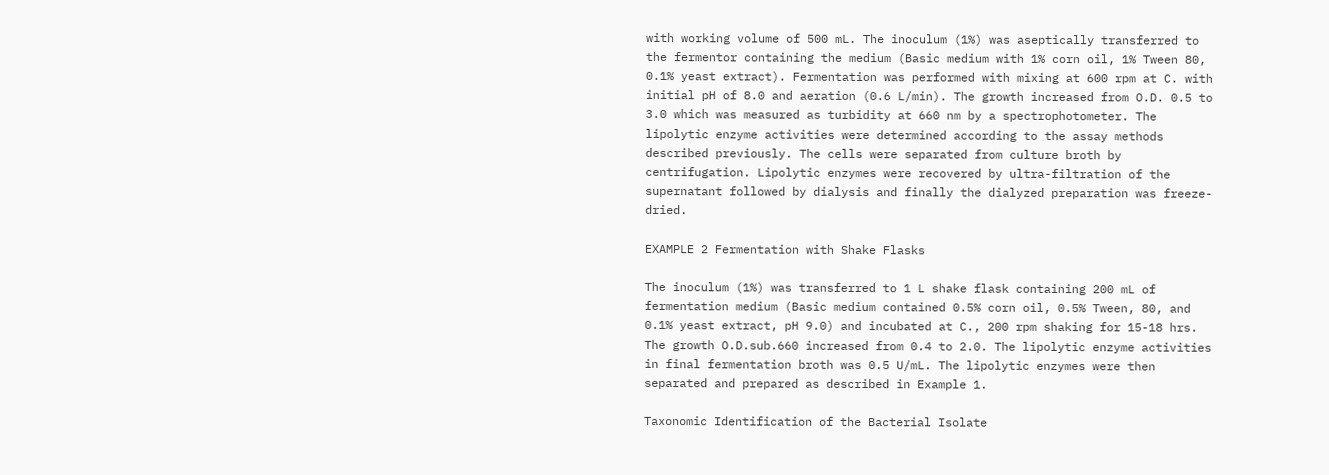with working volume of 500 mL. The inoculum (1%) was aseptically transferred to the fermentor containing the medium (Basic medium with 1% corn oil, 1% Tween 80, 0.1% yeast extract). Fermentation was performed with mixing at 600 rpm at C. with initial pH of 8.0 and aeration (0.6 L/min). The growth increased from O.D. 0.5 to 3.0 which was measured as turbidity at 660 nm by a spectrophotometer. The lipolytic enzyme activities were determined according to the assay methods described previously. The cells were separated from culture broth by centrifugation. Lipolytic enzymes were recovered by ultra-filtration of the supernatant followed by dialysis and finally the dialyzed preparation was freeze-dried.

EXAMPLE 2 Fermentation with Shake Flasks

The inoculum (1%) was transferred to 1 L shake flask containing 200 mL of fermentation medium (Basic medium contained 0.5% corn oil, 0.5% Tween, 80, and 0.1% yeast extract, pH 9.0) and incubated at C., 200 rpm shaking for 15-18 hrs. The growth O.D.sub.660 increased from 0.4 to 2.0. The lipolytic enzyme activities in final fermentation broth was 0.5 U/mL. The lipolytic enzymes were then separated and prepared as described in Example 1.

Taxonomic Identification of the Bacterial Isolate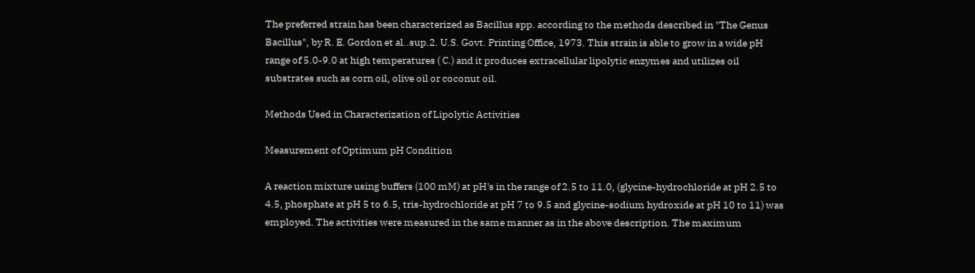The preferred strain has been characterized as Bacillus spp. according to the methods described in "The Genus Bacillus", by R. E. Gordon et al..sup.2. U.S. Govt. Printing Office, 1973. This strain is able to grow in a wide pH range of 5.0-9.0 at high temperatures ( C.) and it produces extracellular lipolytic enzymes and utilizes oil substrates such as corn oil, olive oil or coconut oil.

Methods Used in Characterization of Lipolytic Activities

Measurement of Optimum pH Condition

A reaction mixture using buffers (100 mM) at pH's in the range of 2.5 to 11.0, (glycine-hydrochloride at pH 2.5 to 4.5, phosphate at pH 5 to 6.5, tris-hydrochloride at pH 7 to 9.5 and glycine-sodium hydroxide at pH 10 to 11) was employed. The activities were measured in the same manner as in the above description. The maximum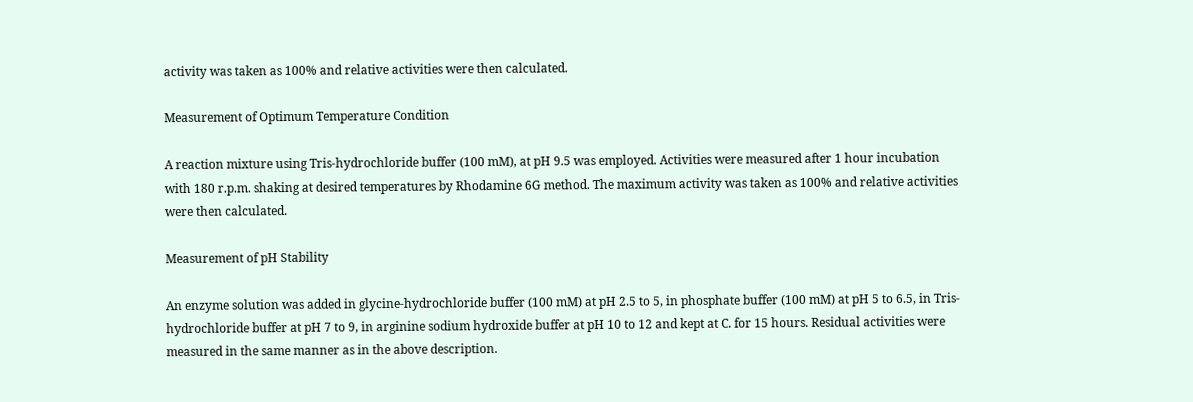activity was taken as 100% and relative activities were then calculated.

Measurement of Optimum Temperature Condition

A reaction mixture using Tris-hydrochloride buffer (100 mM), at pH 9.5 was employed. Activities were measured after 1 hour incubation with 180 r.p.m. shaking at desired temperatures by Rhodamine 6G method. The maximum activity was taken as 100% and relative activities were then calculated.

Measurement of pH Stability

An enzyme solution was added in glycine-hydrochloride buffer (100 mM) at pH 2.5 to 5, in phosphate buffer (100 mM) at pH 5 to 6.5, in Tris-hydrochloride buffer at pH 7 to 9, in arginine sodium hydroxide buffer at pH 10 to 12 and kept at C. for 15 hours. Residual activities were measured in the same manner as in the above description.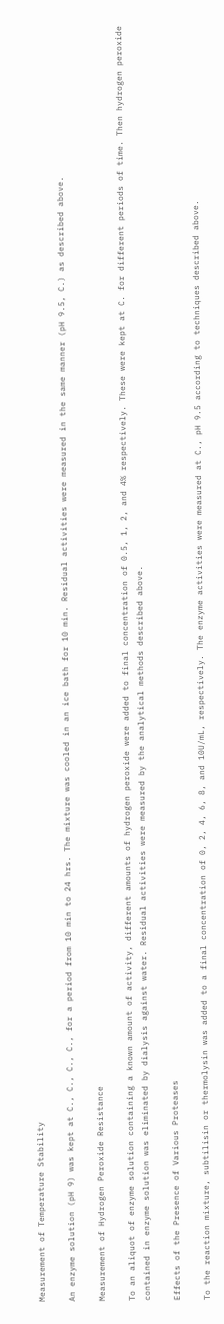Measurement of Temperature Stability

An enzyme solution (pH 9) was kept at C., C., C., C., for a period from 10 min to 24 hrs. The mixture was cooled in an ice bath for 10 min. Residual activities were measured in the same manner (pH 9.5, C.) as described above.

Measurement of Hydrogen Peroxide Resistance

To an aliquot of enzyme solution containing a known amount of activity, different amounts of hydrogen peroxide were added to final concentration of 0.5, 1, 2, and 4% respectively. These were kept at C. for different periods of time. Then hydrogen peroxide contained in enzyme solution was eliminated by dialysis against water. Residual activities were measured by the analytical methods described above.

Effects of the Presence of Various Proteases

To the reaction mixture, subtilisin or thermolysin was added to a final concentration of 0, 2, 4, 6, 8, and 10U/mL, respectively. The enzyme activities were measured at C., pH 9.5 according to techniques described above.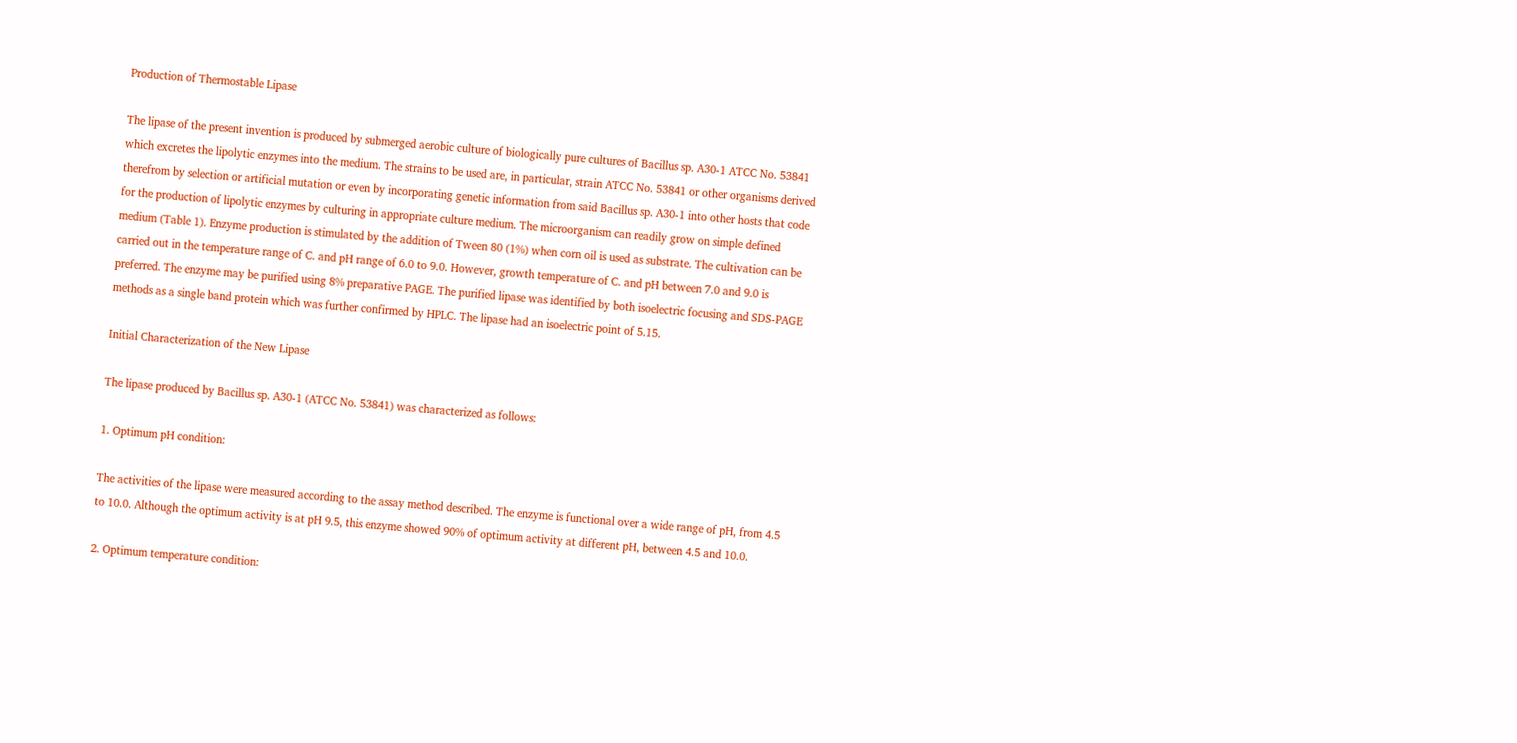Production of Thermostable Lipase

The lipase of the present invention is produced by submerged aerobic culture of biologically pure cultures of Bacillus sp. A30-1 ATCC No. 53841 which excretes the lipolytic enzymes into the medium. The strains to be used are, in particular, strain ATCC No. 53841 or other organisms derived therefrom by selection or artificial mutation or even by incorporating genetic information from said Bacillus sp. A30-1 into other hosts that code for the production of lipolytic enzymes by culturing in appropriate culture medium. The microorganism can readily grow on simple defined medium (Table 1). Enzyme production is stimulated by the addition of Tween 80 (1%) when corn oil is used as substrate. The cultivation can be carried out in the temperature range of C. and pH range of 6.0 to 9.0. However, growth temperature of C. and pH between 7.0 and 9.0 is preferred. The enzyme may be purified using 8% preparative PAGE. The purified lipase was identified by both isoelectric focusing and SDS-PAGE methods as a single band protein which was further confirmed by HPLC. The lipase had an isoelectric point of 5.15.

Initial Characterization of the New Lipase

The lipase produced by Bacillus sp. A30-1 (ATCC No. 53841) was characterized as follows:

1. Optimum pH condition:

The activities of the lipase were measured according to the assay method described. The enzyme is functional over a wide range of pH, from 4.5 to 10.0. Although the optimum activity is at pH 9.5, this enzyme showed 90% of optimum activity at different pH, between 4.5 and 10.0.

2. Optimum temperature condition: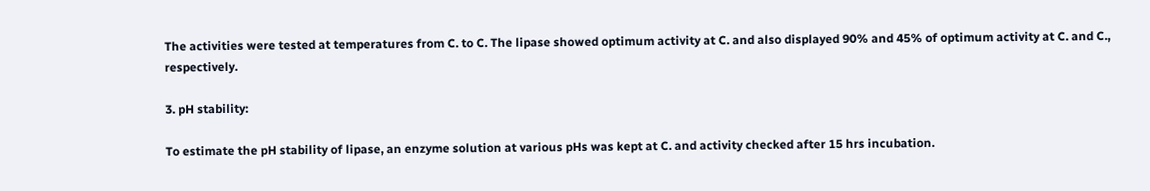The activities were tested at temperatures from C. to C. The lipase showed optimum activity at C. and also displayed 90% and 45% of optimum activity at C. and C., respectively.

3. pH stability:

To estimate the pH stability of lipase, an enzyme solution at various pHs was kept at C. and activity checked after 15 hrs incubation.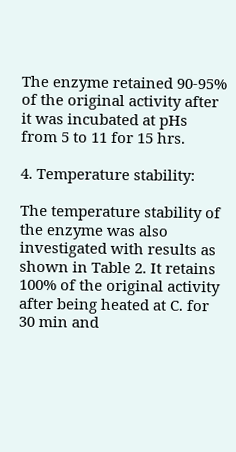The enzyme retained 90-95% of the original activity after it was incubated at pHs from 5 to 11 for 15 hrs.

4. Temperature stability:

The temperature stability of the enzyme was also investigated with results as shown in Table 2. It retains 100% of the original activity after being heated at C. for 30 min and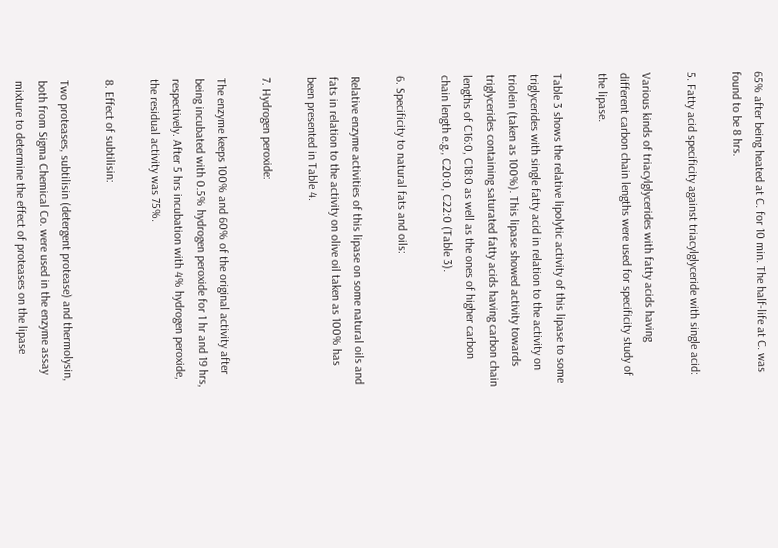65% after being heated at C. for 10 min. The half-life at C. was found to be 8 hrs.

5. Fatty acid specificity against triacylglyceride with single acid:

Various kinds of triacylglycerides with fatty acids having different carbon chain lengths were used for specificity study of the lipase.

Table 3 shows the relative lipolytic activity of this lipase to some triglycerides with single fatty acid in relation to the activity on triolein (taken as 100%). This lipase showed activity towards triglycerides containing saturated fatty acids having carbon chain lengths of C16:0, C18:0 as well as the ones of higher carbon chain length e.g., C20:0, C22:0 (Table 3).

6. Specificity to natural fats and oils:

Relative enzyme activities of this lipase on some natural oils and fats in relation to the activity on olive oil taken as 100% has been presented in Table 4.

7. Hydrogen peroxide:

The enzyme keeps 100% and 60% of the original activity after being incubated with 0.5% hydrogen peroxide for 1 hr and 19 hrs, respectively. After 5 hrs incubation with 4% hydrogen peroxide, the residual activity was 75%.

8. Effect of subtilisin:

Two proteases, subtilisin (detergent protease) and thermolysin, both from Sigma Chemical Co. were used in the enzyme assay mixture to determine the effect of proteases on the lipase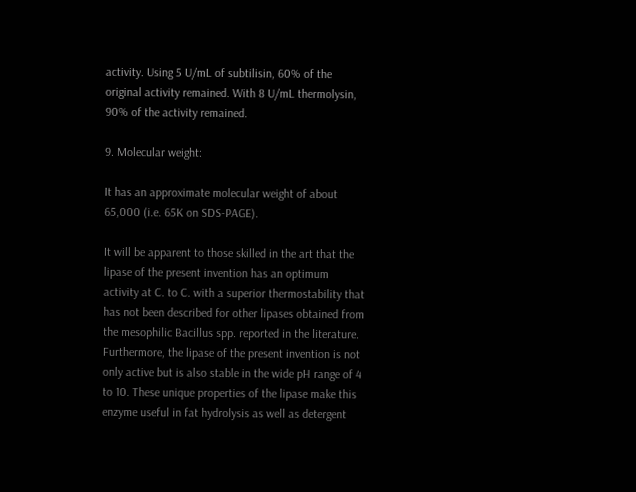activity. Using 5 U/mL of subtilisin, 60% of the original activity remained. With 8 U/mL thermolysin, 90% of the activity remained.

9. Molecular weight:

It has an approximate molecular weight of about 65,000 (i.e. 65K on SDS-PAGE).

It will be apparent to those skilled in the art that the lipase of the present invention has an optimum activity at C. to C. with a superior thermostability that has not been described for other lipases obtained from the mesophilic Bacillus spp. reported in the literature. Furthermore, the lipase of the present invention is not only active but is also stable in the wide pH range of 4 to 10. These unique properties of the lipase make this enzyme useful in fat hydrolysis as well as detergent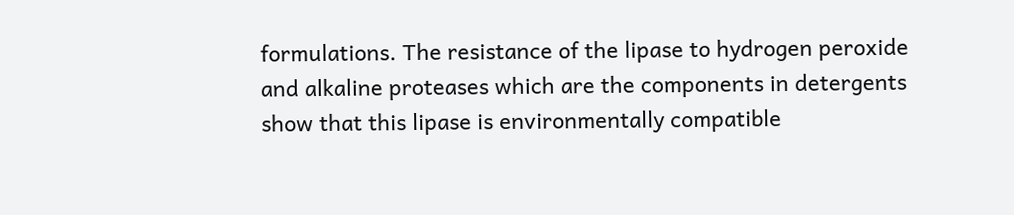formulations. The resistance of the lipase to hydrogen peroxide and alkaline proteases which are the components in detergents show that this lipase is environmentally compatible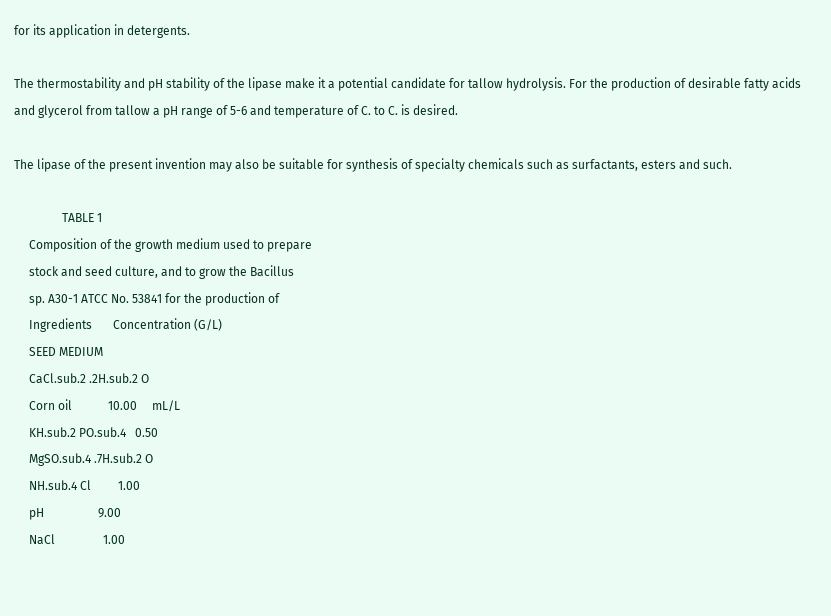for its application in detergents.

The thermostability and pH stability of the lipase make it a potential candidate for tallow hydrolysis. For the production of desirable fatty acids and glycerol from tallow a pH range of 5-6 and temperature of C. to C. is desired.

The lipase of the present invention may also be suitable for synthesis of specialty chemicals such as surfactants, esters and such.

                TABLE 1
     Composition of the growth medium used to prepare
     stock and seed culture, and to grow the Bacillus
     sp. A30-1 ATCC No. 53841 for the production of
     Ingredients       Concentration (G/L)
     SEED MEDIUM
     CaCl.sub.2 .2H.sub.2 O
     Corn oil            10.00     mL/L
     KH.sub.2 PO.sub.4   0.50
     MgSO.sub.4 .7H.sub.2 O
     NH.sub.4 Cl         1.00
     pH                  9.00
     NaCl                1.00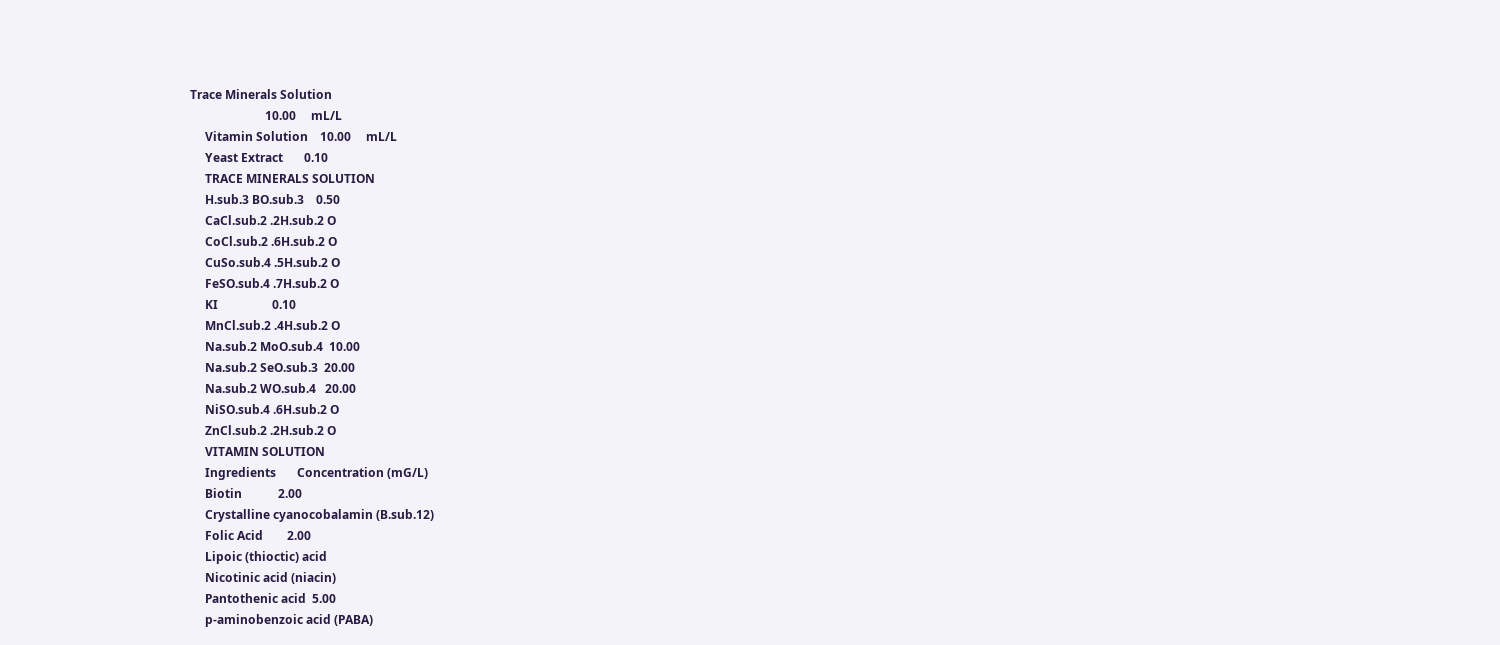Trace Minerals Solution
                         10.00     mL/L
     Vitamin Solution    10.00     mL/L
     Yeast Extract       0.10
     TRACE MINERALS SOLUTION
     H.sub.3 BO.sub.3    0.50
     CaCl.sub.2 .2H.sub.2 O
     CoCl.sub.2 .6H.sub.2 O
     CuSo.sub.4 .5H.sub.2 O
     FeSO.sub.4 .7H.sub.2 O
     KI                  0.10
     MnCl.sub.2 .4H.sub.2 O
     Na.sub.2 MoO.sub.4  10.00
     Na.sub.2 SeO.sub.3  20.00
     Na.sub.2 WO.sub.4   20.00
     NiSO.sub.4 .6H.sub.2 O
     ZnCl.sub.2 .2H.sub.2 O
     VITAMIN SOLUTION
     Ingredients       Concentration (mG/L)
     Biotin            2.00
     Crystalline cyanocobalamin (B.sub.12)
     Folic Acid        2.00
     Lipoic (thioctic) acid
     Nicotinic acid (niacin)
     Pantothenic acid  5.00
     p-aminobenzoic acid (PABA)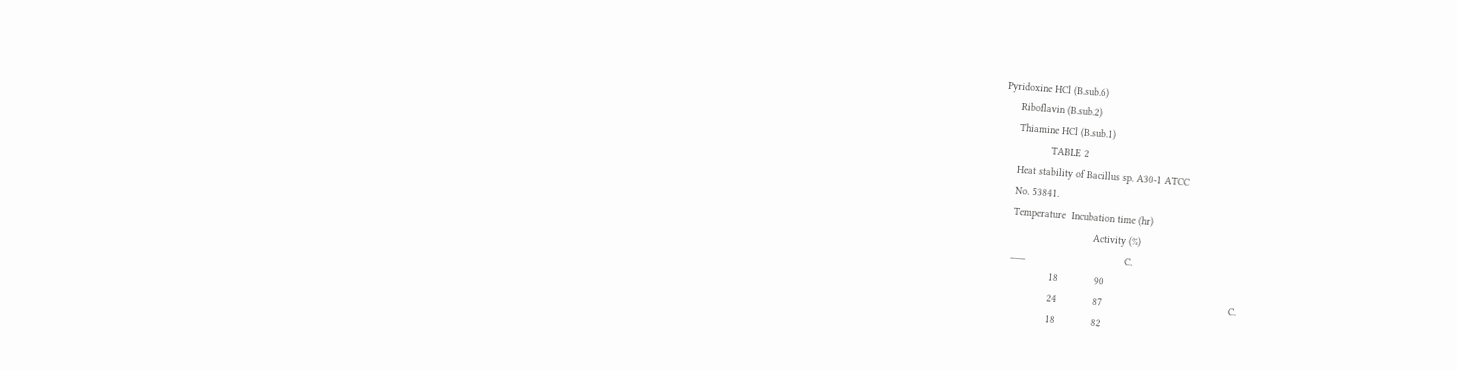Pyridoxine HCl (B.sub.6)
     Riboflavin (B.sub.2)
     Thiamine HCl (B.sub.1)
                TABLE 2
     Heat stability of Bacillus sp. A30-1 ATCC
     No. 53841.
     Temperature  Incubation time (hr)
                                Activity (%)
     ___                                 C.
                  18            90
                  24            87                                          C.
                  18            82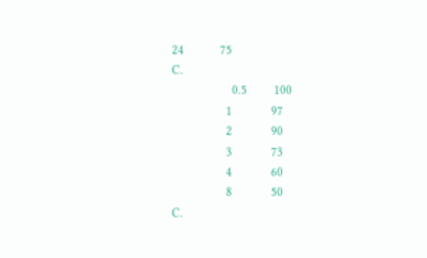24            75                                          C.
                    0.5         100
                  1             97
                  2             90
                  3             73
                  4             60
                  8             50                                          C.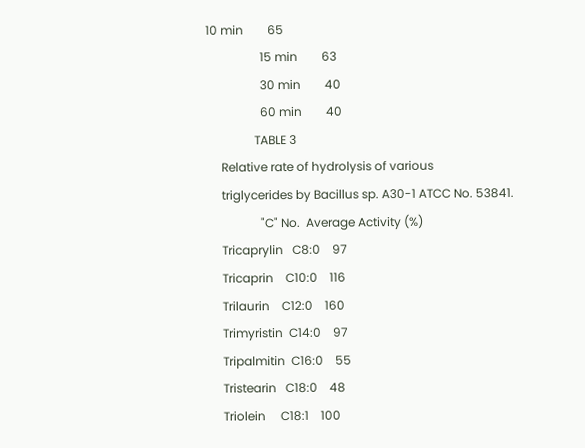10 min        65
                  15 min        63
                  30 min        40
                  60 min        40
                TABLE 3
     Relative rate of hydrolysis of various
     triglycerides by Bacillus sp. A30-1 ATCC No. 53841.
                  "C" No.  Average Activity (%)
     Tricaprylin   C8:0    97
     Tricaprin    C10:0    116
     Trilaurin    C12:0    160
     Trimyristin  C14:0    97
     Tripalmitin  C16:0    55
     Tristearin   C18:0    48
     Triolein     C18:1    100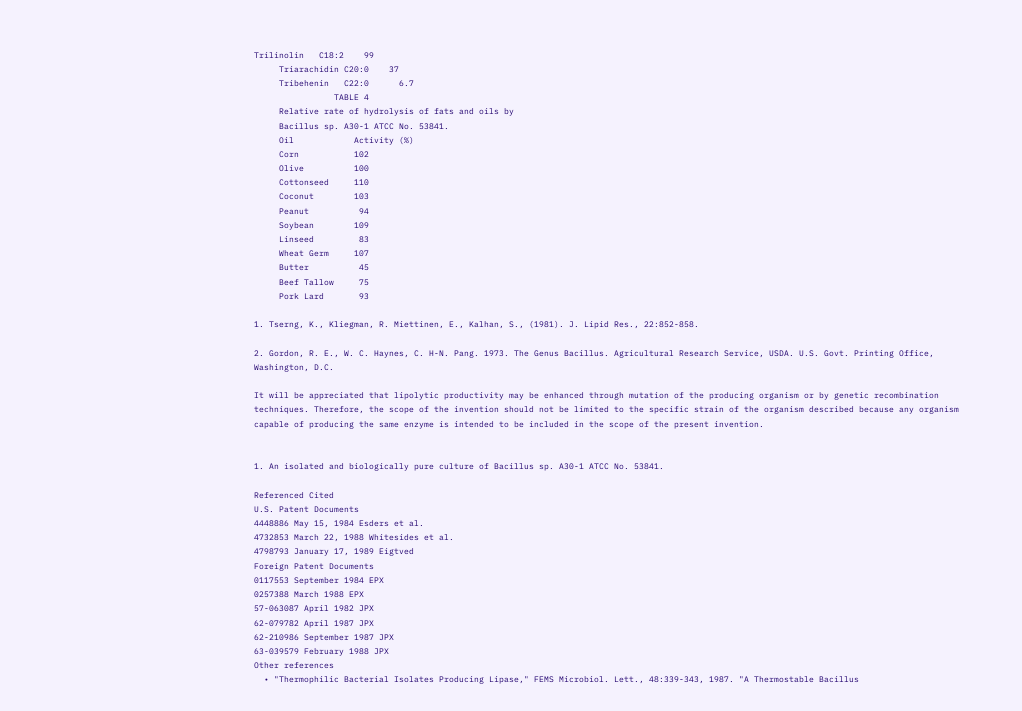Trilinolin   C18:2    99
     Triarachidin C20:0    37
     Tribehenin   C22:0      6.7
                TABLE 4
     Relative rate of hydrolysis of fats and oils by
     Bacillus sp. A30-1 ATCC No. 53841.
     Oil            Activity (%)
     Corn           102
     Olive          100
     Cottonseed     110
     Coconut        103
     Peanut          94
     Soybean        109
     Linseed         83
     Wheat Germ     107
     Butter          45
     Beef Tallow     75
     Pork Lard       93

1. Tserng, K., Kliegman, R. Miettinen, E., Kalhan, S., (1981). J. Lipid Res., 22:852-858.

2. Gordon, R. E., W. C. Haynes, C. H-N. Pang. 1973. The Genus Bacillus. Agricultural Research Service, USDA. U.S. Govt. Printing Office, Washington, D.C.

It will be appreciated that lipolytic productivity may be enhanced through mutation of the producing organism or by genetic recombination techniques. Therefore, the scope of the invention should not be limited to the specific strain of the organism described because any organism capable of producing the same enzyme is intended to be included in the scope of the present invention.


1. An isolated and biologically pure culture of Bacillus sp. A30-1 ATCC No. 53841.

Referenced Cited
U.S. Patent Documents
4448886 May 15, 1984 Esders et al.
4732853 March 22, 1988 Whitesides et al.
4798793 January 17, 1989 Eigtved
Foreign Patent Documents
0117553 September 1984 EPX
0257388 March 1988 EPX
57-063087 April 1982 JPX
62-079782 April 1987 JPX
62-210986 September 1987 JPX
63-039579 February 1988 JPX
Other references
  • "Thermophilic Bacterial Isolates Producing Lipase," FEMS Microbiol. Lett., 48:339-343, 1987. "A Thermostable Bacillus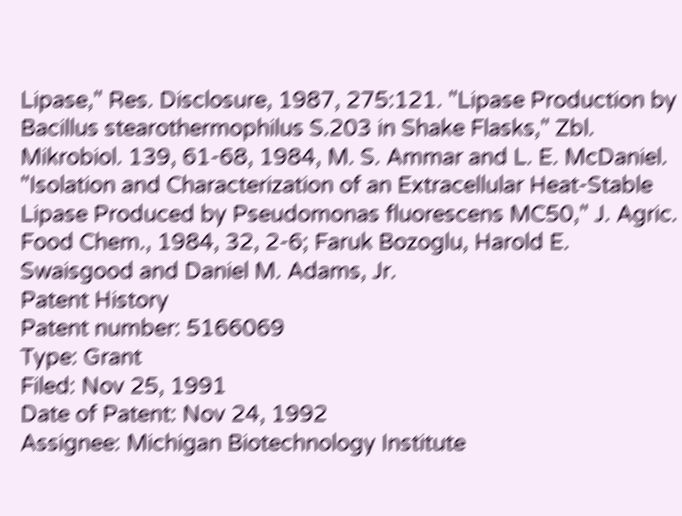Lipase," Res. Disclosure, 1987, 275:121. "Lipase Production by Bacillus stearothermophilus S.203 in Shake Flasks," Zbl. Mikrobiol. 139, 61-68, 1984, M. S. Ammar and L. E. McDaniel. "Isolation and Characterization of an Extracellular Heat-Stable Lipase Produced by Pseudomonas fluorescens MC50," J. Agric. Food Chem., 1984, 32, 2-6; Faruk Bozoglu, Harold E. Swaisgood and Daniel M. Adams, Jr.
Patent History
Patent number: 5166069
Type: Grant
Filed: Nov 25, 1991
Date of Patent: Nov 24, 1992
Assignee: Michigan Biotechnology Institute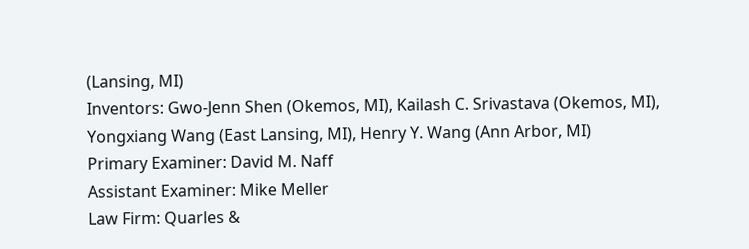(Lansing, MI)
Inventors: Gwo-Jenn Shen (Okemos, MI), Kailash C. Srivastava (Okemos, MI), Yongxiang Wang (East Lansing, MI), Henry Y. Wang (Ann Arbor, MI)
Primary Examiner: David M. Naff
Assistant Examiner: Mike Meller
Law Firm: Quarles &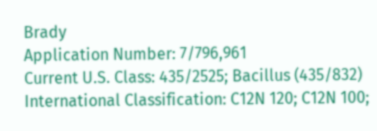Brady
Application Number: 7/796,961
Current U.S. Class: 435/2525; Bacillus (435/832)
International Classification: C12N 120; C12N 100;